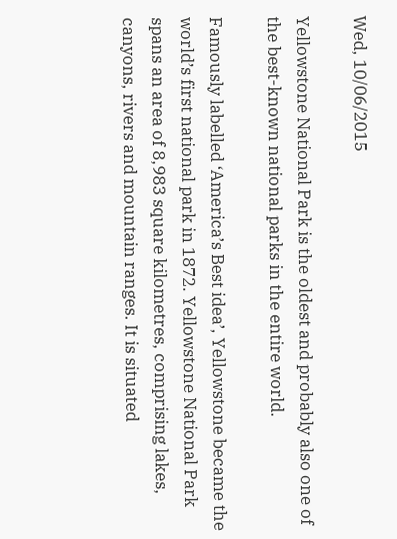Wed, 10/06/2015

Yellowstone National Park is the oldest and probably also one of the best-known national parks in the entire world.

Famously labelled ‘America’s Best idea’, Yellowstone became the world’s first national park in 1872. Yellowstone National Park spans an area of 8,983 square kilometres, comprising lakes, canyons, rivers and mountain ranges. It is situated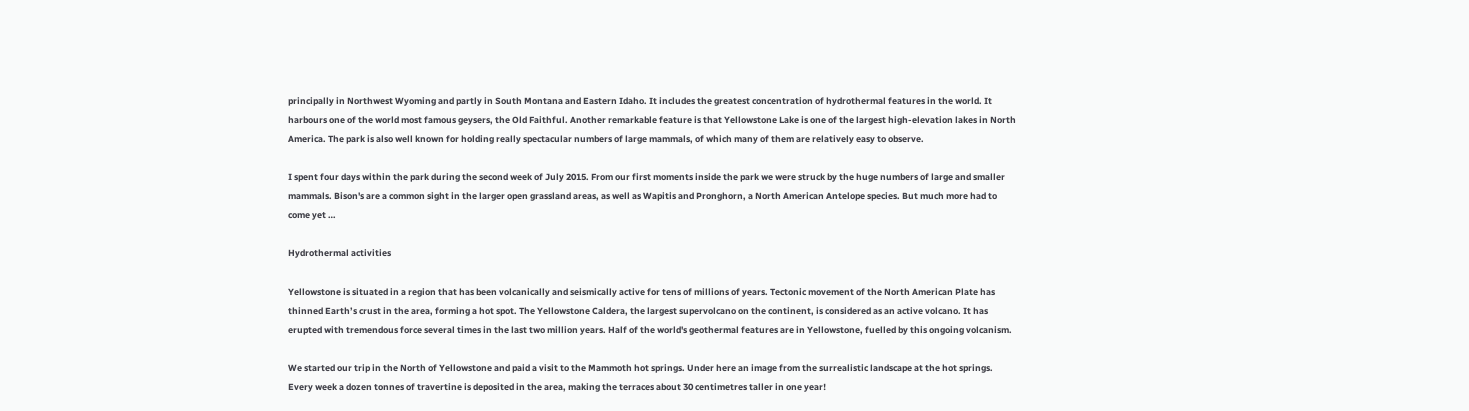principally in Northwest Wyoming and partly in South Montana and Eastern Idaho. It includes the greatest concentration of hydrothermal features in the world. It harbours one of the world most famous geysers, the Old Faithful. Another remarkable feature is that Yellowstone Lake is one of the largest high-elevation lakes in North America. The park is also well known for holding really spectacular numbers of large mammals, of which many of them are relatively easy to observe.

I spent four days within the park during the second week of July 2015. From our first moments inside the park we were struck by the huge numbers of large and smaller mammals. Bison's are a common sight in the larger open grassland areas, as well as Wapitis and Pronghorn, a North American Antelope species. But much more had to come yet …

Hydrothermal activities

Yellowstone is situated in a region that has been volcanically and seismically active for tens of millions of years. Tectonic movement of the North American Plate has thinned Earth’s crust in the area, forming a hot spot. The Yellowstone Caldera, the largest supervolcano on the continent, is considered as an active volcano. It has erupted with tremendous force several times in the last two million years. Half of the world's geothermal features are in Yellowstone, fuelled by this ongoing volcanism.

We started our trip in the North of Yellowstone and paid a visit to the Mammoth hot springs. Under here an image from the surrealistic landscape at the hot springs. Every week a dozen tonnes of travertine is deposited in the area, making the terraces about 30 centimetres taller in one year!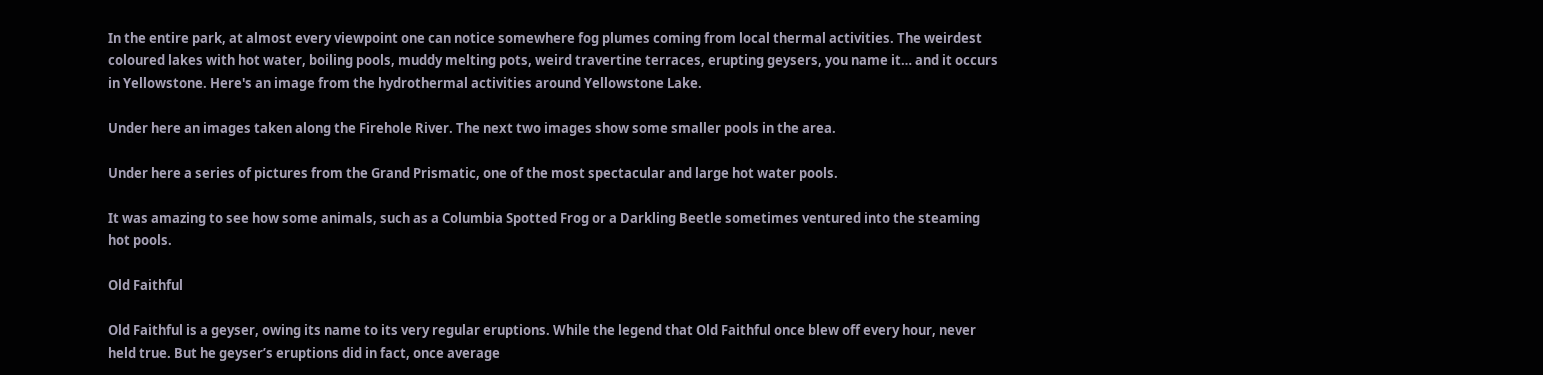In the entire park, at almost every viewpoint one can notice somewhere fog plumes coming from local thermal activities. The weirdest coloured lakes with hot water, boiling pools, muddy melting pots, weird travertine terraces, erupting geysers, you name it… and it occurs in Yellowstone. Here's an image from the hydrothermal activities around Yellowstone Lake.

Under here an images taken along the Firehole River. The next two images show some smaller pools in the area.

Under here a series of pictures from the Grand Prismatic, one of the most spectacular and large hot water pools.

It was amazing to see how some animals, such as a Columbia Spotted Frog or a Darkling Beetle sometimes ventured into the steaming hot pools.

Old Faithful

Old Faithful is a geyser, owing its name to its very regular eruptions. While the legend that Old Faithful once blew off every hour, never held true. But he geyser’s eruptions did in fact, once average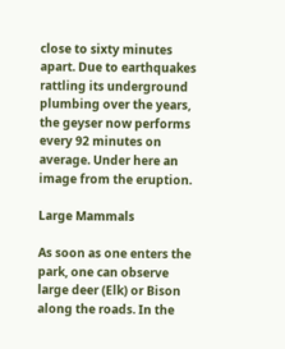close to sixty minutes apart. Due to earthquakes rattling its underground plumbing over the years, the geyser now performs every 92 minutes on average. Under here an image from the eruption.

Large Mammals

As soon as one enters the park, one can observe large deer (Elk) or Bison along the roads. In the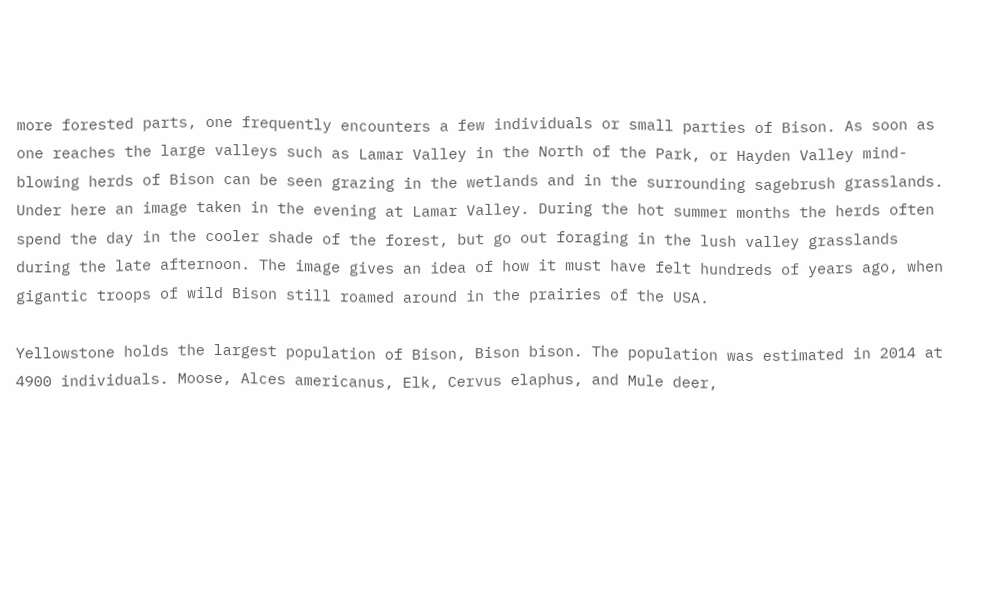more forested parts, one frequently encounters a few individuals or small parties of Bison. As soon as one reaches the large valleys such as Lamar Valley in the North of the Park, or Hayden Valley mind-blowing herds of Bison can be seen grazing in the wetlands and in the surrounding sagebrush grasslands. Under here an image taken in the evening at Lamar Valley. During the hot summer months the herds often spend the day in the cooler shade of the forest, but go out foraging in the lush valley grasslands during the late afternoon. The image gives an idea of how it must have felt hundreds of years ago, when gigantic troops of wild Bison still roamed around in the prairies of the USA.

Yellowstone holds the largest population of Bison, Bison bison. The population was estimated in 2014 at 4900 individuals. Moose, Alces americanus, Elk, Cervus elaphus, and Mule deer,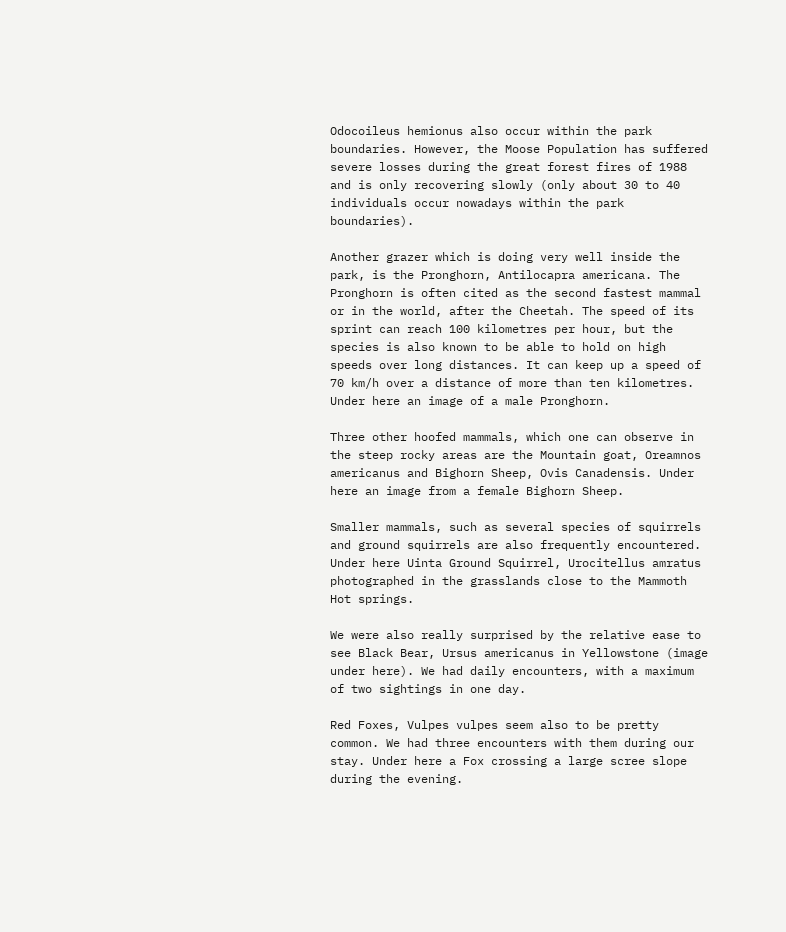Odocoileus hemionus also occur within the park boundaries. However, the Moose Population has suffered severe losses during the great forest fires of 1988 and is only recovering slowly (only about 30 to 40 individuals occur nowadays within the park boundaries).

Another grazer which is doing very well inside the park, is the Pronghorn, Antilocapra americana. The Pronghorn is often cited as the second fastest mammal or in the world, after the Cheetah. The speed of its sprint can reach 100 kilometres per hour, but the species is also known to be able to hold on high speeds over long distances. It can keep up a speed of 70 km/h over a distance of more than ten kilometres. Under here an image of a male Pronghorn.

Three other hoofed mammals, which one can observe in the steep rocky areas are the Mountain goat, Oreamnos americanus and Bighorn Sheep, Ovis Canadensis. Under here an image from a female Bighorn Sheep.

Smaller mammals, such as several species of squirrels and ground squirrels are also frequently encountered. Under here Uinta Ground Squirrel, Urocitellus amratus photographed in the grasslands close to the Mammoth Hot springs.

We were also really surprised by the relative ease to see Black Bear, Ursus americanus in Yellowstone (image under here). We had daily encounters, with a maximum of two sightings in one day.

Red Foxes, Vulpes vulpes seem also to be pretty common. We had three encounters with them during our stay. Under here a Fox crossing a large scree slope during the evening.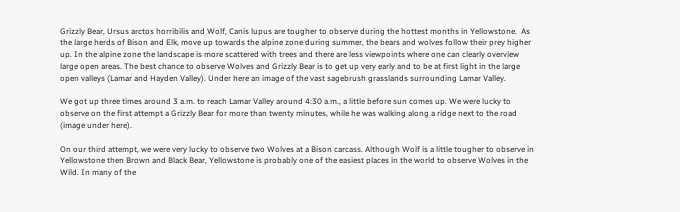Grizzly Bear, Ursus arctos horribilis and Wolf, Canis lupus are tougher to observe during the hottest months in Yellowstone.  As the large herds of Bison and Elk, move up towards the alpine zone during summer, the bears and wolves follow their prey higher up. In the alpine zone the landscape is more scattered with trees and there are less viewpoints where one can clearly overview large open areas. The best chance to observe Wolves and Grizzly Bear is to get up very early and to be at first light in the large open valleys (Lamar and Hayden Valley). Under here an image of the vast sagebrush grasslands surrounding Lamar Valley.

We got up three times around 3 a.m. to reach Lamar Valley around 4:30 a.m., a little before sun comes up. We were lucky to observe on the first attempt a Grizzly Bear for more than twenty minutes, while he was walking along a ridge next to the road (image under here).

On our third attempt, we were very lucky to observe two Wolves at a Bison carcass. Although Wolf is a little tougher to observe in Yellowstone then Brown and Black Bear, Yellowstone is probably one of the easiest places in the world to observe Wolves in the Wild. In many of the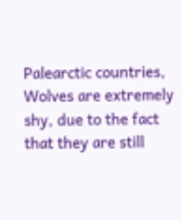Palearctic countries, Wolves are extremely shy, due to the fact that they are still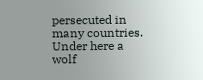persecuted in many countries. Under here a wolf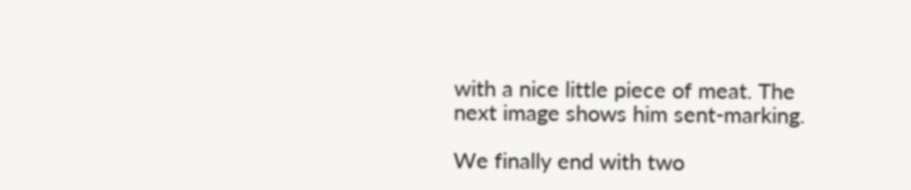with a nice little piece of meat. The next image shows him sent-marking.

We finally end with two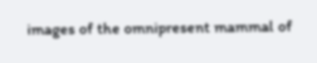images of the omnipresent mammal of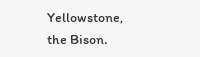Yellowstone, the Bison.